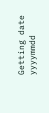Getting date yyyymmdd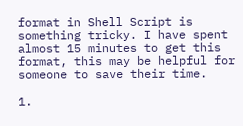format in Shell Script is something tricky. I have spent almost 15 minutes to get this format, this may be helpful for someone to save their time.

1.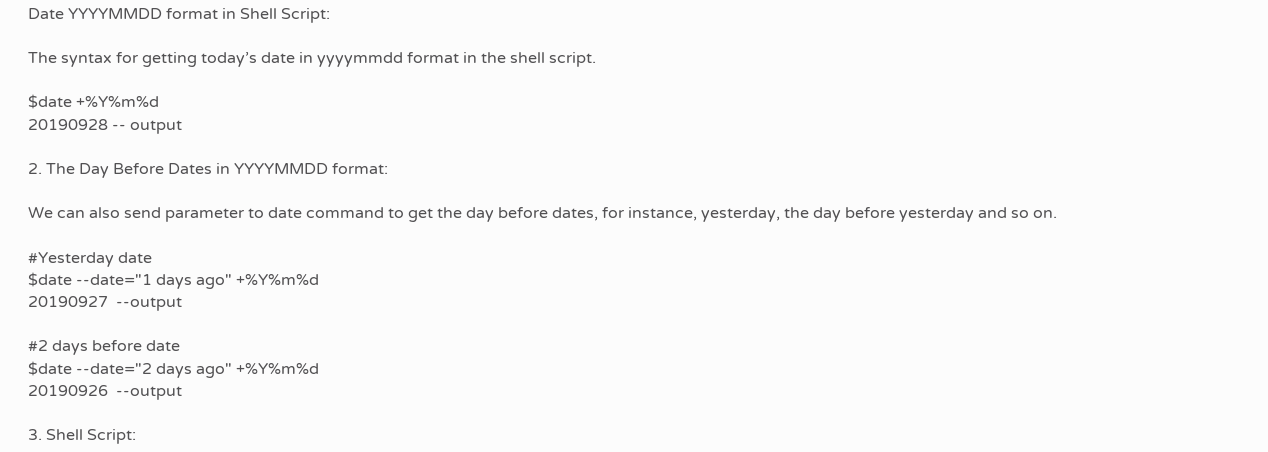Date YYYYMMDD format in Shell Script:

The syntax for getting today’s date in yyyymmdd format in the shell script.

$date +%Y%m%d
20190928 -- output

2. The Day Before Dates in YYYYMMDD format:

We can also send parameter to date command to get the day before dates, for instance, yesterday, the day before yesterday and so on.

#Yesterday date
$date --date="1 days ago" +%Y%m%d
20190927  --output

#2 days before date
$date --date="2 days ago" +%Y%m%d
20190926  --output

3. Shell Script: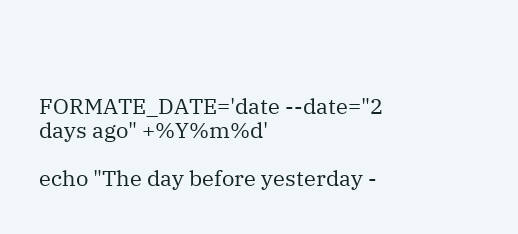FORMATE_DATE='date --date="2 days ago" +%Y%m%d'

echo "The day before yesterday -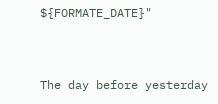${FORMATE_DATE}"


The day before yesterday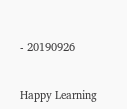- 20190926


Happy Learning